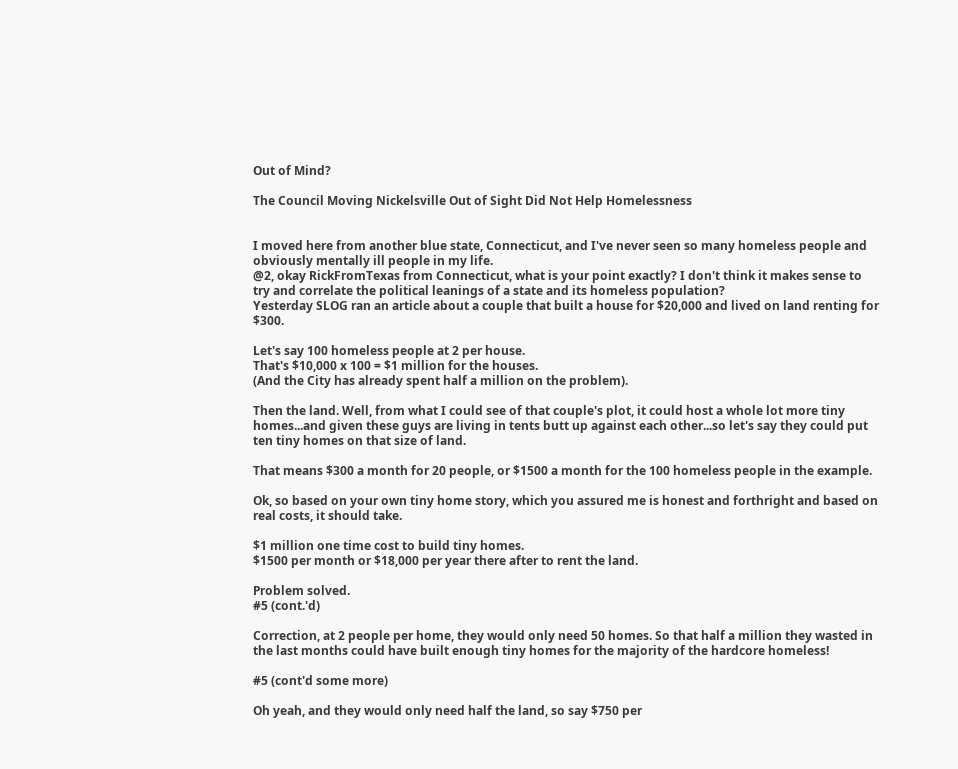Out of Mind?

The Council Moving Nickelsville Out of Sight Did Not Help Homelessness


I moved here from another blue state, Connecticut, and I've never seen so many homeless people and obviously mentally ill people in my life.
@2, okay RickFromTexas from Connecticut, what is your point exactly? I don't think it makes sense to try and correlate the political leanings of a state and its homeless population?
Yesterday SLOG ran an article about a couple that built a house for $20,000 and lived on land renting for $300.

Let's say 100 homeless people at 2 per house.
That's $10,000 x 100 = $1 million for the houses.
(And the City has already spent half a million on the problem).

Then the land. Well, from what I could see of that couple's plot, it could host a whole lot more tiny homes...and given these guys are living in tents butt up against each other...so let's say they could put ten tiny homes on that size of land.

That means $300 a month for 20 people, or $1500 a month for the 100 homeless people in the example.

Ok, so based on your own tiny home story, which you assured me is honest and forthright and based on real costs, it should take.

$1 million one time cost to build tiny homes.
$1500 per month or $18,000 per year there after to rent the land.

Problem solved.
#5 (cont.'d)

Correction, at 2 people per home, they would only need 50 homes. So that half a million they wasted in the last months could have built enough tiny homes for the majority of the hardcore homeless!

#5 (cont'd some more)

Oh yeah, and they would only need half the land, so say $750 per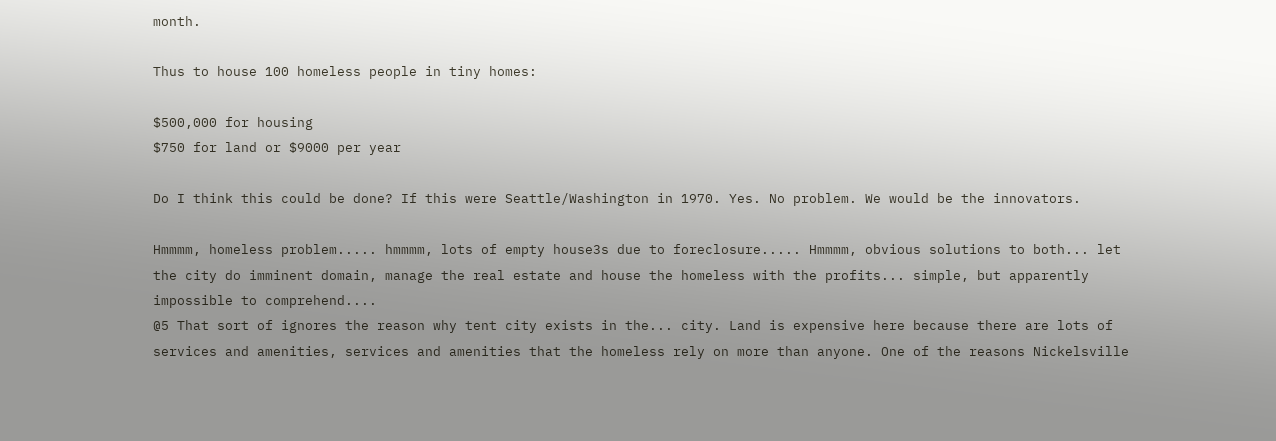month.

Thus to house 100 homeless people in tiny homes:

$500,000 for housing
$750 for land or $9000 per year

Do I think this could be done? If this were Seattle/Washington in 1970. Yes. No problem. We would be the innovators.

Hmmmm, homeless problem..... hmmmm, lots of empty house3s due to foreclosure..... Hmmmm, obvious solutions to both... let the city do imminent domain, manage the real estate and house the homeless with the profits... simple, but apparently impossible to comprehend....
@5 That sort of ignores the reason why tent city exists in the... city. Land is expensive here because there are lots of services and amenities, services and amenities that the homeless rely on more than anyone. One of the reasons Nickelsville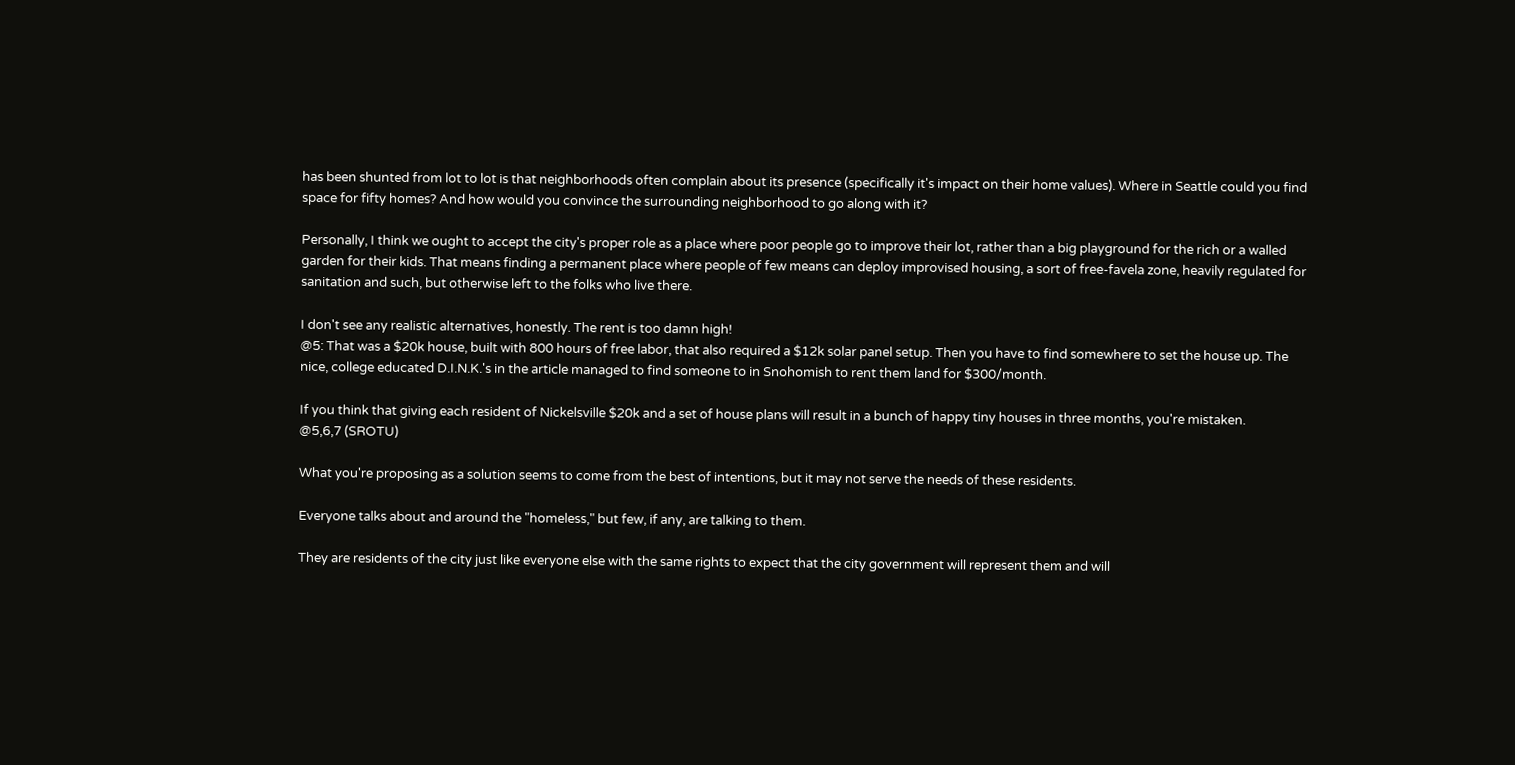has been shunted from lot to lot is that neighborhoods often complain about its presence (specifically it's impact on their home values). Where in Seattle could you find space for fifty homes? And how would you convince the surrounding neighborhood to go along with it?

Personally, I think we ought to accept the city's proper role as a place where poor people go to improve their lot, rather than a big playground for the rich or a walled garden for their kids. That means finding a permanent place where people of few means can deploy improvised housing, a sort of free-favela zone, heavily regulated for sanitation and such, but otherwise left to the folks who live there.

I don't see any realistic alternatives, honestly. The rent is too damn high!
@5: That was a $20k house, built with 800 hours of free labor, that also required a $12k solar panel setup. Then you have to find somewhere to set the house up. The nice, college educated D.I.N.K.'s in the article managed to find someone to in Snohomish to rent them land for $300/month.

If you think that giving each resident of Nickelsville $20k and a set of house plans will result in a bunch of happy tiny houses in three months, you're mistaken.
@5,6,7 (SROTU)

What you're proposing as a solution seems to come from the best of intentions, but it may not serve the needs of these residents.

Everyone talks about and around the "homeless," but few, if any, are talking to them.

They are residents of the city just like everyone else with the same rights to expect that the city government will represent them and will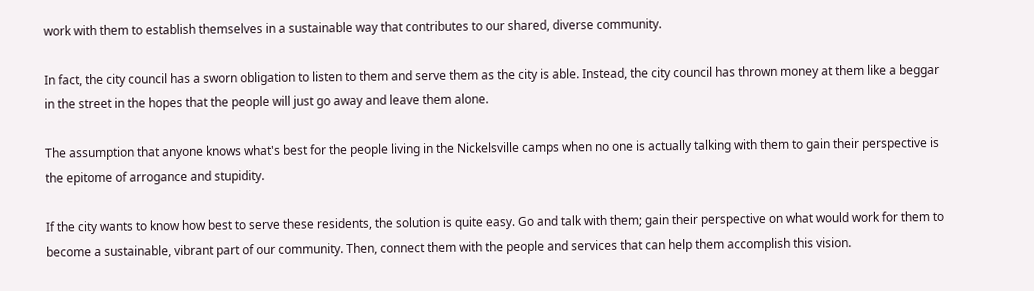work with them to establish themselves in a sustainable way that contributes to our shared, diverse community.

In fact, the city council has a sworn obligation to listen to them and serve them as the city is able. Instead, the city council has thrown money at them like a beggar in the street in the hopes that the people will just go away and leave them alone.

The assumption that anyone knows what's best for the people living in the Nickelsville camps when no one is actually talking with them to gain their perspective is the epitome of arrogance and stupidity.

If the city wants to know how best to serve these residents, the solution is quite easy. Go and talk with them; gain their perspective on what would work for them to become a sustainable, vibrant part of our community. Then, connect them with the people and services that can help them accomplish this vision.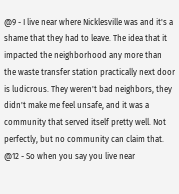@9 - I live near where Nicklesville was and it's a shame that they had to leave. The idea that it impacted the neighborhood any more than the waste transfer station practically next door is ludicrous. They weren't bad neighbors, they didn't make me feel unsafe, and it was a community that served itself pretty well. Not perfectly, but no community can claim that.
@12 - So when you say you live near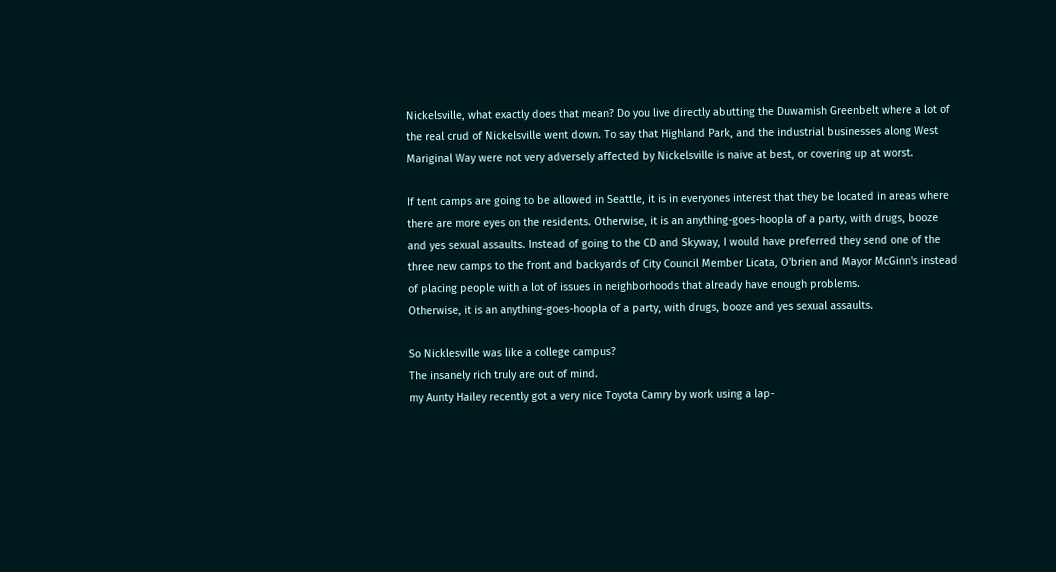Nickelsville, what exactly does that mean? Do you live directly abutting the Duwamish Greenbelt where a lot of the real crud of Nickelsville went down. To say that Highland Park, and the industrial businesses along West Mariginal Way were not very adversely affected by Nickelsville is naive at best, or covering up at worst.

If tent camps are going to be allowed in Seattle, it is in everyones interest that they be located in areas where there are more eyes on the residents. Otherwise, it is an anything-goes-hoopla of a party, with drugs, booze and yes sexual assaults. Instead of going to the CD and Skyway, I would have preferred they send one of the three new camps to the front and backyards of City Council Member Licata, O'brien and Mayor McGinn's instead of placing people with a lot of issues in neighborhoods that already have enough problems.
Otherwise, it is an anything-goes-hoopla of a party, with drugs, booze and yes sexual assaults.

So Nicklesville was like a college campus?
The insanely rich truly are out of mind.
my Aunty Hailey recently got a very nice Toyota Camry by work using a lap-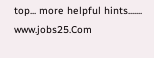top... more helpful hints....... www.jobs25.Com